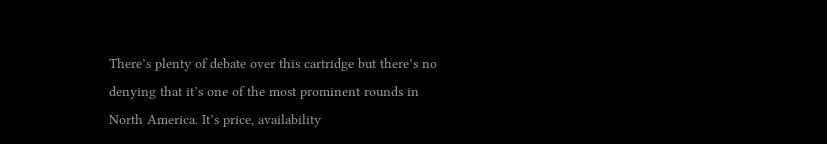There’s plenty of debate over this cartridge but there’s no denying that it’s one of the most prominent rounds in North America. It’s price, availability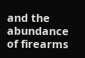and the abundance of firearms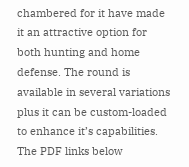chambered for it have made it an attractive option for both hunting and home defense. The round is available in several variations plus it can be custom-loaded to enhance it’s capabilities. The PDF links below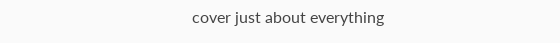cover just about everything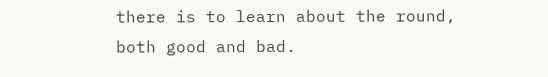there is to learn about the round, both good and bad.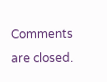Comments are closed.